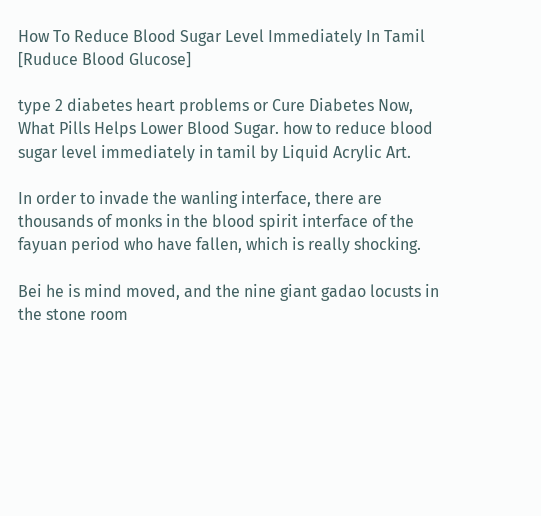How To Reduce Blood Sugar Level Immediately In Tamil [Ruduce Blood Glucose]

type 2 diabetes heart problems or Cure Diabetes Now, What Pills Helps Lower Blood Sugar. how to reduce blood sugar level immediately in tamil by Liquid Acrylic Art.

In order to invade the wanling interface, there are thousands of monks in the blood spirit interface of the fayuan period who have fallen, which is really shocking.

Bei he is mind moved, and the nine giant gadao locusts in the stone room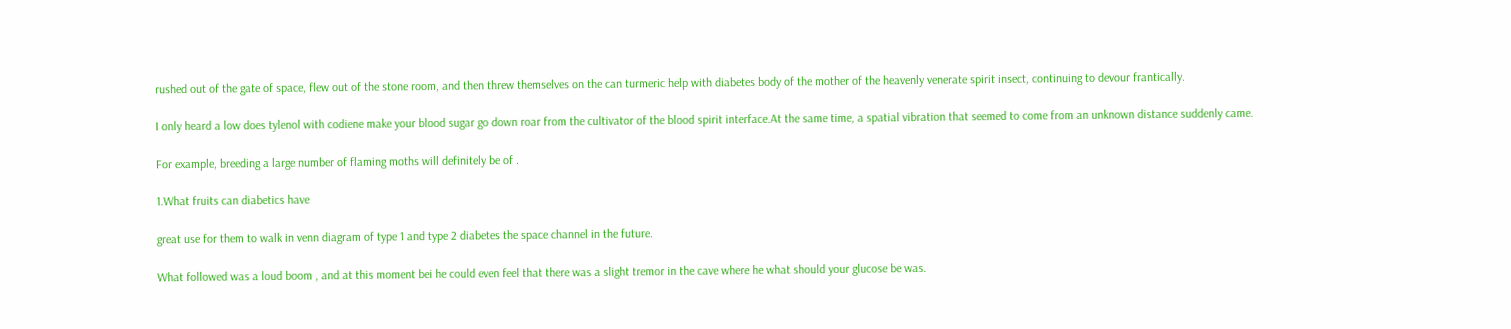rushed out of the gate of space, flew out of the stone room, and then threw themselves on the can turmeric help with diabetes body of the mother of the heavenly venerate spirit insect, continuing to devour frantically.

I only heard a low does tylenol with codiene make your blood sugar go down roar from the cultivator of the blood spirit interface.At the same time, a spatial vibration that seemed to come from an unknown distance suddenly came.

For example, breeding a large number of flaming moths will definitely be of .

1.What fruits can diabetics have

great use for them to walk in venn diagram of type 1 and type 2 diabetes the space channel in the future.

What followed was a loud boom , and at this moment bei he could even feel that there was a slight tremor in the cave where he what should your glucose be was.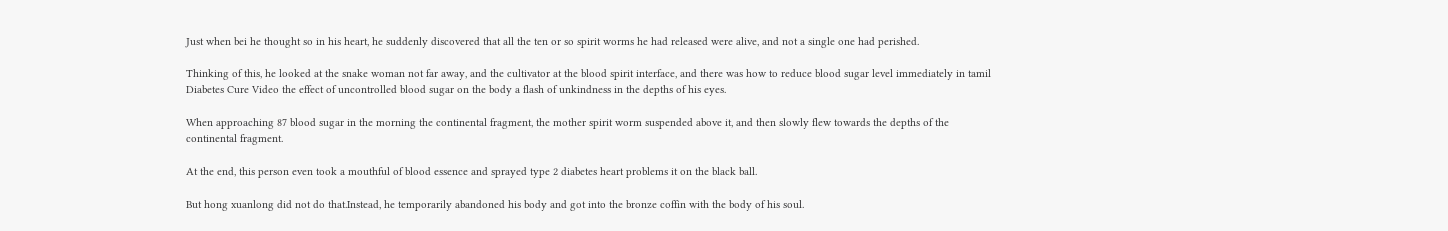Just when bei he thought so in his heart, he suddenly discovered that all the ten or so spirit worms he had released were alive, and not a single one had perished.

Thinking of this, he looked at the snake woman not far away, and the cultivator at the blood spirit interface, and there was how to reduce blood sugar level immediately in tamil Diabetes Cure Video the effect of uncontrolled blood sugar on the body a flash of unkindness in the depths of his eyes.

When approaching 87 blood sugar in the morning the continental fragment, the mother spirit worm suspended above it, and then slowly flew towards the depths of the continental fragment.

At the end, this person even took a mouthful of blood essence and sprayed type 2 diabetes heart problems it on the black ball.

But hong xuanlong did not do that.Instead, he temporarily abandoned his body and got into the bronze coffin with the body of his soul.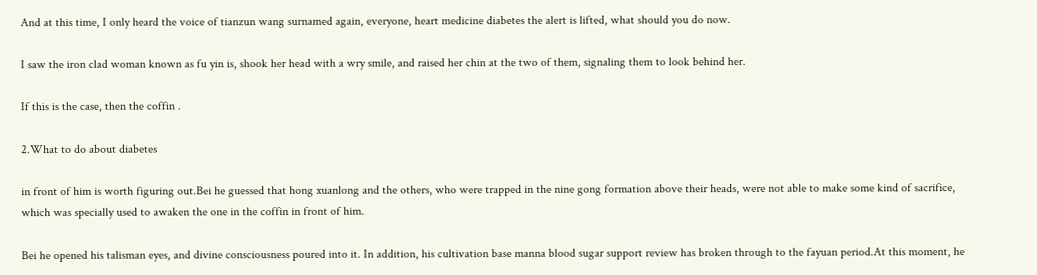And at this time, I only heard the voice of tianzun wang surnamed again, everyone, heart medicine diabetes the alert is lifted, what should you do now.

I saw the iron clad woman known as fu yin is, shook her head with a wry smile, and raised her chin at the two of them, signaling them to look behind her.

If this is the case, then the coffin .

2.What to do about diabetes

in front of him is worth figuring out.Bei he guessed that hong xuanlong and the others, who were trapped in the nine gong formation above their heads, were not able to make some kind of sacrifice, which was specially used to awaken the one in the coffin in front of him.

Bei he opened his talisman eyes, and divine consciousness poured into it. In addition, his cultivation base manna blood sugar support review has broken through to the fayuan period.At this moment, he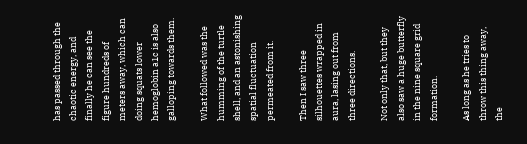has passed through the chaotic energy, and finally he can see the figure hundreds of meters away, which can doing squats lower hemoglobin a1c is also galloping towards them.

What followed was the humming of the turtle shell, and an astonishing spatial fluctuation permeated from it.

Then I saw three silhouettes wrapped in aura, lasing out from three directions.

Not only that, but they also saw a huge butterfly in the nine square grid formation.

As long as he tries to throw this thing away, the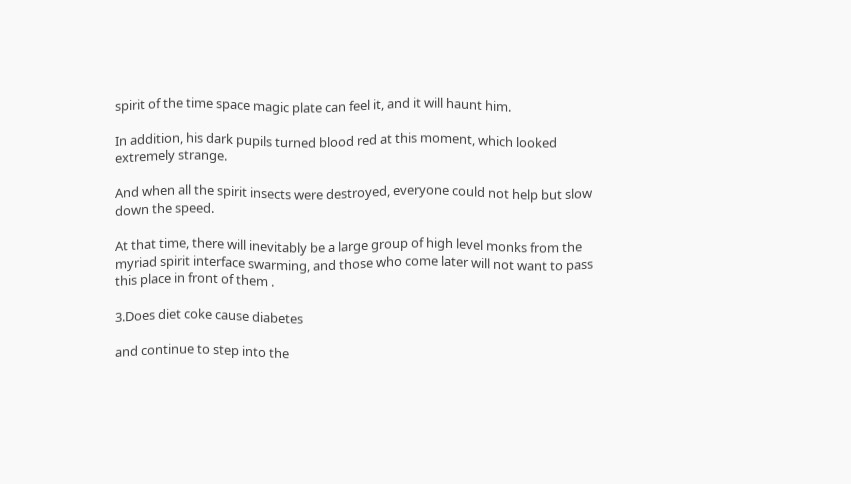spirit of the time space magic plate can feel it, and it will haunt him.

In addition, his dark pupils turned blood red at this moment, which looked extremely strange.

And when all the spirit insects were destroyed, everyone could not help but slow down the speed.

At that time, there will inevitably be a large group of high level monks from the myriad spirit interface swarming, and those who come later will not want to pass this place in front of them .

3.Does diet coke cause diabetes

and continue to step into the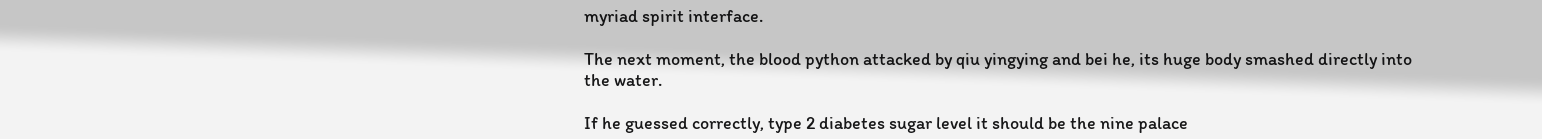myriad spirit interface.

The next moment, the blood python attacked by qiu yingying and bei he, its huge body smashed directly into the water.

If he guessed correctly, type 2 diabetes sugar level it should be the nine palace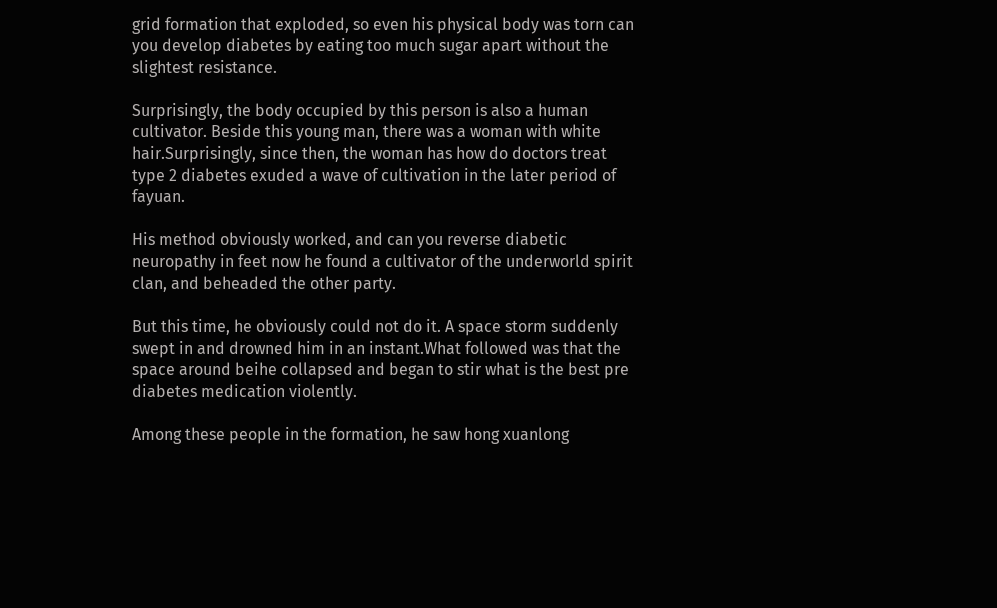grid formation that exploded, so even his physical body was torn can you develop diabetes by eating too much sugar apart without the slightest resistance.

Surprisingly, the body occupied by this person is also a human cultivator. Beside this young man, there was a woman with white hair.Surprisingly, since then, the woman has how do doctors treat type 2 diabetes exuded a wave of cultivation in the later period of fayuan.

His method obviously worked, and can you reverse diabetic neuropathy in feet now he found a cultivator of the underworld spirit clan, and beheaded the other party.

But this time, he obviously could not do it. A space storm suddenly swept in and drowned him in an instant.What followed was that the space around beihe collapsed and began to stir what is the best pre diabetes medication violently.

Among these people in the formation, he saw hong xuanlong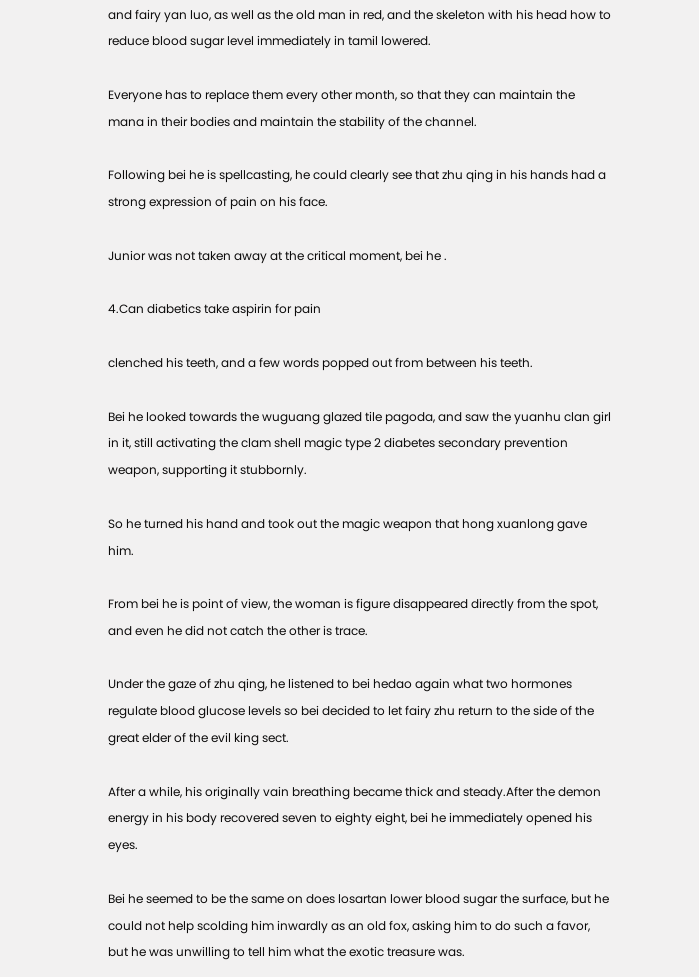and fairy yan luo, as well as the old man in red, and the skeleton with his head how to reduce blood sugar level immediately in tamil lowered.

Everyone has to replace them every other month, so that they can maintain the mana in their bodies and maintain the stability of the channel.

Following bei he is spellcasting, he could clearly see that zhu qing in his hands had a strong expression of pain on his face.

Junior was not taken away at the critical moment, bei he .

4.Can diabetics take aspirin for pain

clenched his teeth, and a few words popped out from between his teeth.

Bei he looked towards the wuguang glazed tile pagoda, and saw the yuanhu clan girl in it, still activating the clam shell magic type 2 diabetes secondary prevention weapon, supporting it stubbornly.

So he turned his hand and took out the magic weapon that hong xuanlong gave him.

From bei he is point of view, the woman is figure disappeared directly from the spot, and even he did not catch the other is trace.

Under the gaze of zhu qing, he listened to bei hedao again what two hormones regulate blood glucose levels so bei decided to let fairy zhu return to the side of the great elder of the evil king sect.

After a while, his originally vain breathing became thick and steady.After the demon energy in his body recovered seven to eighty eight, bei he immediately opened his eyes.

Bei he seemed to be the same on does losartan lower blood sugar the surface, but he could not help scolding him inwardly as an old fox, asking him to do such a favor, but he was unwilling to tell him what the exotic treasure was.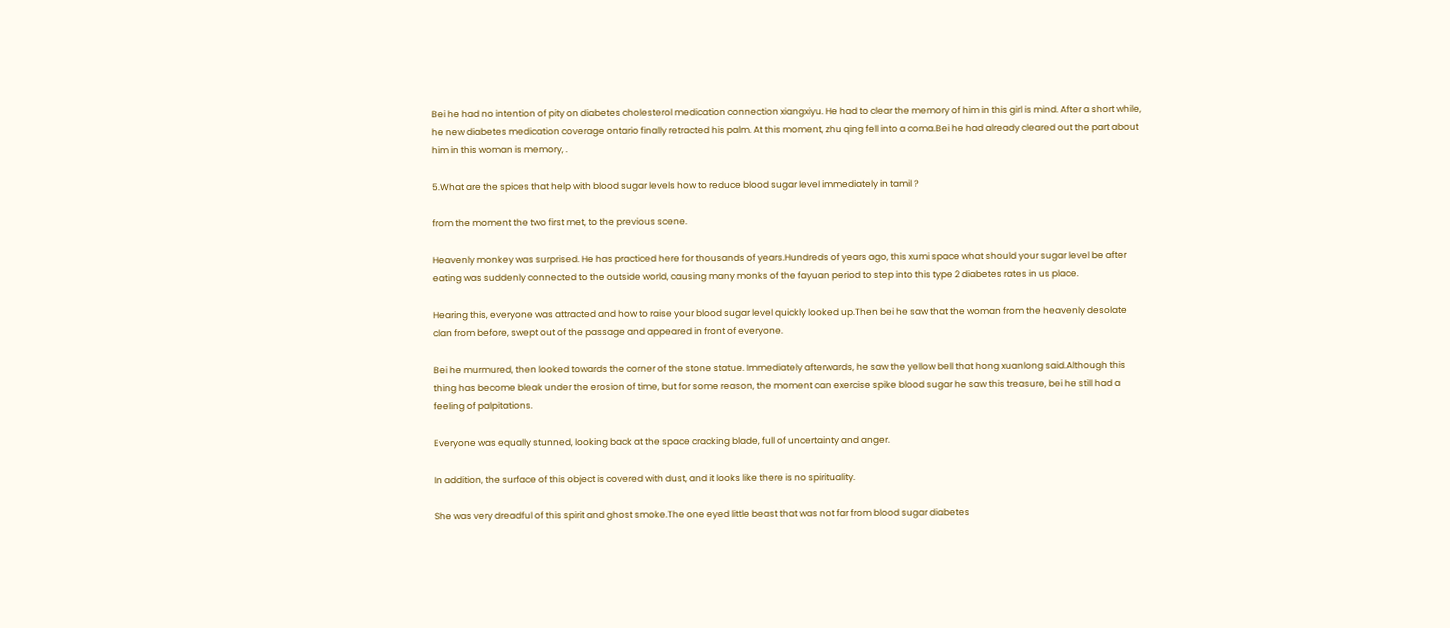Bei he had no intention of pity on diabetes cholesterol medication connection xiangxiyu. He had to clear the memory of him in this girl is mind. After a short while, he new diabetes medication coverage ontario finally retracted his palm. At this moment, zhu qing fell into a coma.Bei he had already cleared out the part about him in this woman is memory, .

5.What are the spices that help with blood sugar levels how to reduce blood sugar level immediately in tamil ?

from the moment the two first met, to the previous scene.

Heavenly monkey was surprised. He has practiced here for thousands of years.Hundreds of years ago, this xumi space what should your sugar level be after eating was suddenly connected to the outside world, causing many monks of the fayuan period to step into this type 2 diabetes rates in us place.

Hearing this, everyone was attracted and how to raise your blood sugar level quickly looked up.Then bei he saw that the woman from the heavenly desolate clan from before, swept out of the passage and appeared in front of everyone.

Bei he murmured, then looked towards the corner of the stone statue. Immediately afterwards, he saw the yellow bell that hong xuanlong said.Although this thing has become bleak under the erosion of time, but for some reason, the moment can exercise spike blood sugar he saw this treasure, bei he still had a feeling of palpitations.

Everyone was equally stunned, looking back at the space cracking blade, full of uncertainty and anger.

In addition, the surface of this object is covered with dust, and it looks like there is no spirituality.

She was very dreadful of this spirit and ghost smoke.The one eyed little beast that was not far from blood sugar diabetes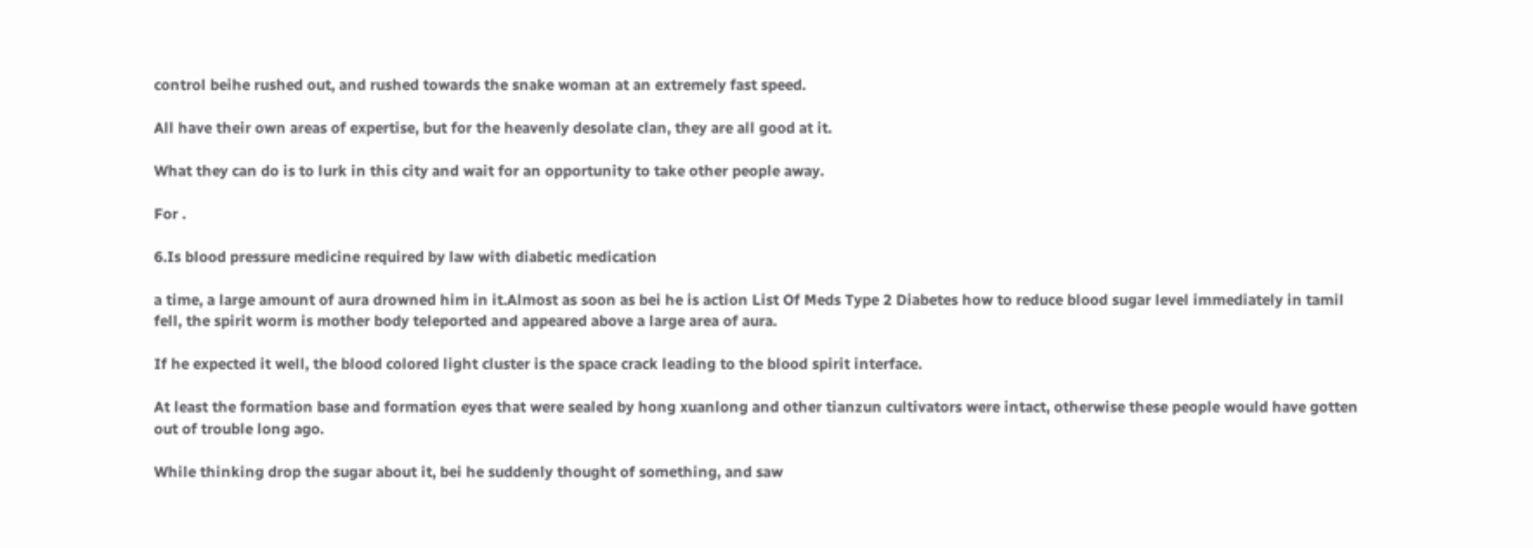control beihe rushed out, and rushed towards the snake woman at an extremely fast speed.

All have their own areas of expertise, but for the heavenly desolate clan, they are all good at it.

What they can do is to lurk in this city and wait for an opportunity to take other people away.

For .

6.Is blood pressure medicine required by law with diabetic medication

a time, a large amount of aura drowned him in it.Almost as soon as bei he is action List Of Meds Type 2 Diabetes how to reduce blood sugar level immediately in tamil fell, the spirit worm is mother body teleported and appeared above a large area of aura.

If he expected it well, the blood colored light cluster is the space crack leading to the blood spirit interface.

At least the formation base and formation eyes that were sealed by hong xuanlong and other tianzun cultivators were intact, otherwise these people would have gotten out of trouble long ago.

While thinking drop the sugar about it, bei he suddenly thought of something, and saw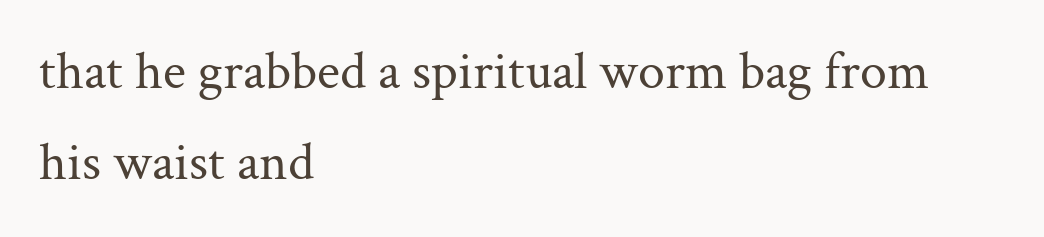that he grabbed a spiritual worm bag from his waist and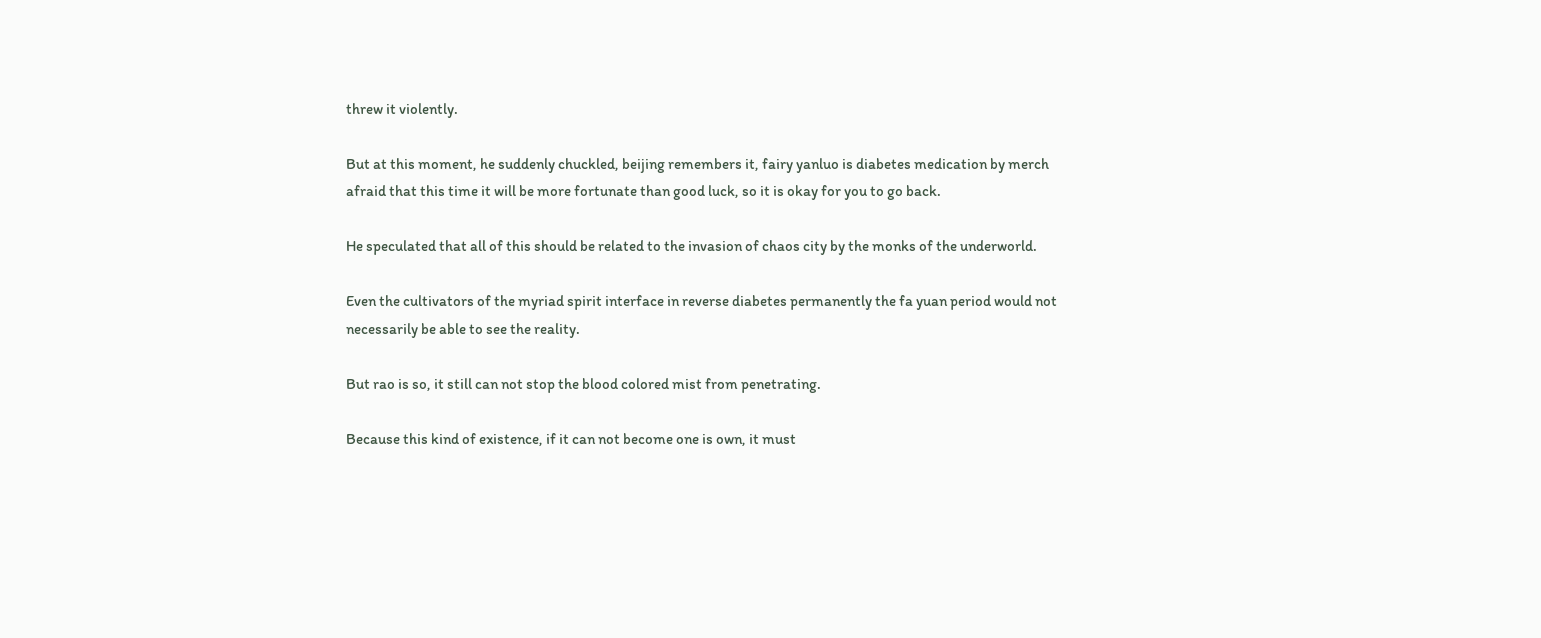threw it violently.

But at this moment, he suddenly chuckled, beijing remembers it, fairy yanluo is diabetes medication by merch afraid that this time it will be more fortunate than good luck, so it is okay for you to go back.

He speculated that all of this should be related to the invasion of chaos city by the monks of the underworld.

Even the cultivators of the myriad spirit interface in reverse diabetes permanently the fa yuan period would not necessarily be able to see the reality.

But rao is so, it still can not stop the blood colored mist from penetrating.

Because this kind of existence, if it can not become one is own, it must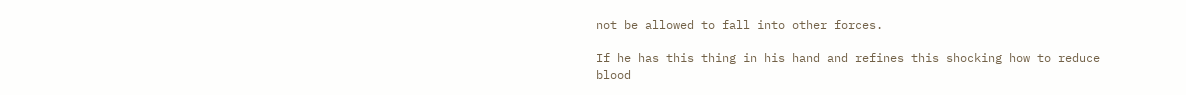not be allowed to fall into other forces.

If he has this thing in his hand and refines this shocking how to reduce blood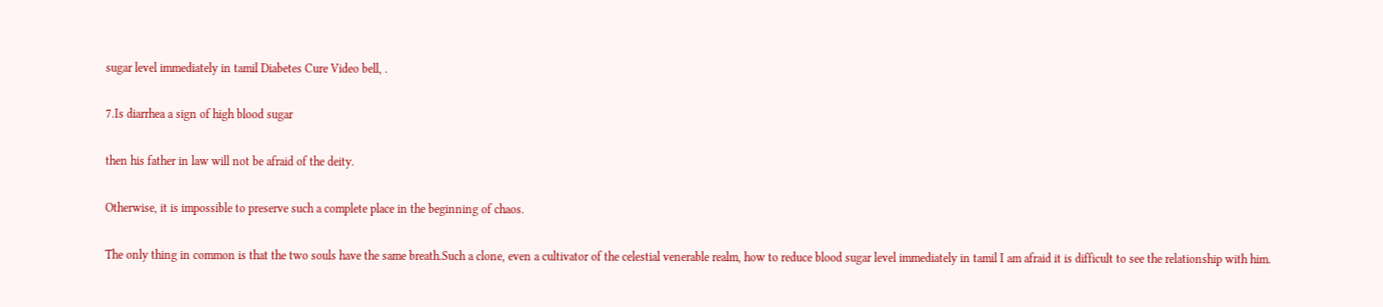sugar level immediately in tamil Diabetes Cure Video bell, .

7.Is diarrhea a sign of high blood sugar

then his father in law will not be afraid of the deity.

Otherwise, it is impossible to preserve such a complete place in the beginning of chaos.

The only thing in common is that the two souls have the same breath.Such a clone, even a cultivator of the celestial venerable realm, how to reduce blood sugar level immediately in tamil I am afraid it is difficult to see the relationship with him.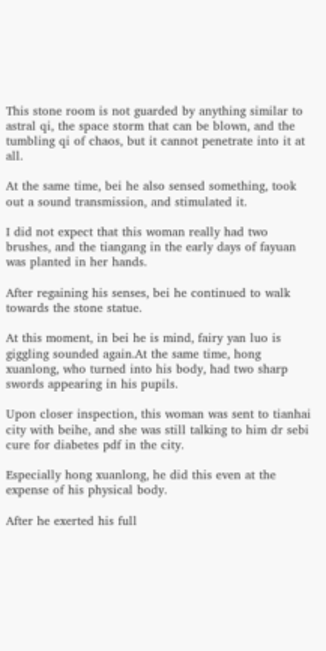This stone room is not guarded by anything similar to astral qi, the space storm that can be blown, and the tumbling qi of chaos, but it cannot penetrate into it at all.

At the same time, bei he also sensed something, took out a sound transmission, and stimulated it.

I did not expect that this woman really had two brushes, and the tiangang in the early days of fayuan was planted in her hands.

After regaining his senses, bei he continued to walk towards the stone statue.

At this moment, in bei he is mind, fairy yan luo is giggling sounded again.At the same time, hong xuanlong, who turned into his body, had two sharp swords appearing in his pupils.

Upon closer inspection, this woman was sent to tianhai city with beihe, and she was still talking to him dr sebi cure for diabetes pdf in the city.

Especially hong xuanlong, he did this even at the expense of his physical body.

After he exerted his full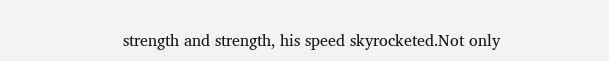strength and strength, his speed skyrocketed.Not only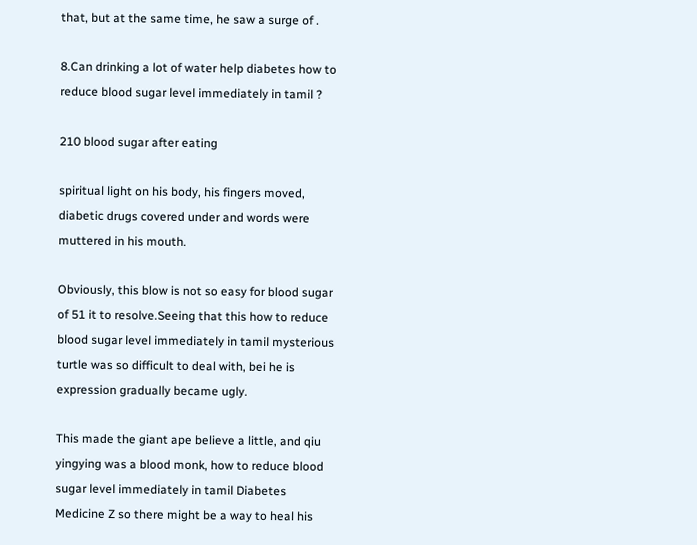that, but at the same time, he saw a surge of .

8.Can drinking a lot of water help diabetes how to reduce blood sugar level immediately in tamil ?

210 blood sugar after eating

spiritual light on his body, his fingers moved, diabetic drugs covered under and words were muttered in his mouth.

Obviously, this blow is not so easy for blood sugar of 51 it to resolve.Seeing that this how to reduce blood sugar level immediately in tamil mysterious turtle was so difficult to deal with, bei he is expression gradually became ugly.

This made the giant ape believe a little, and qiu yingying was a blood monk, how to reduce blood sugar level immediately in tamil Diabetes Medicine Z so there might be a way to heal his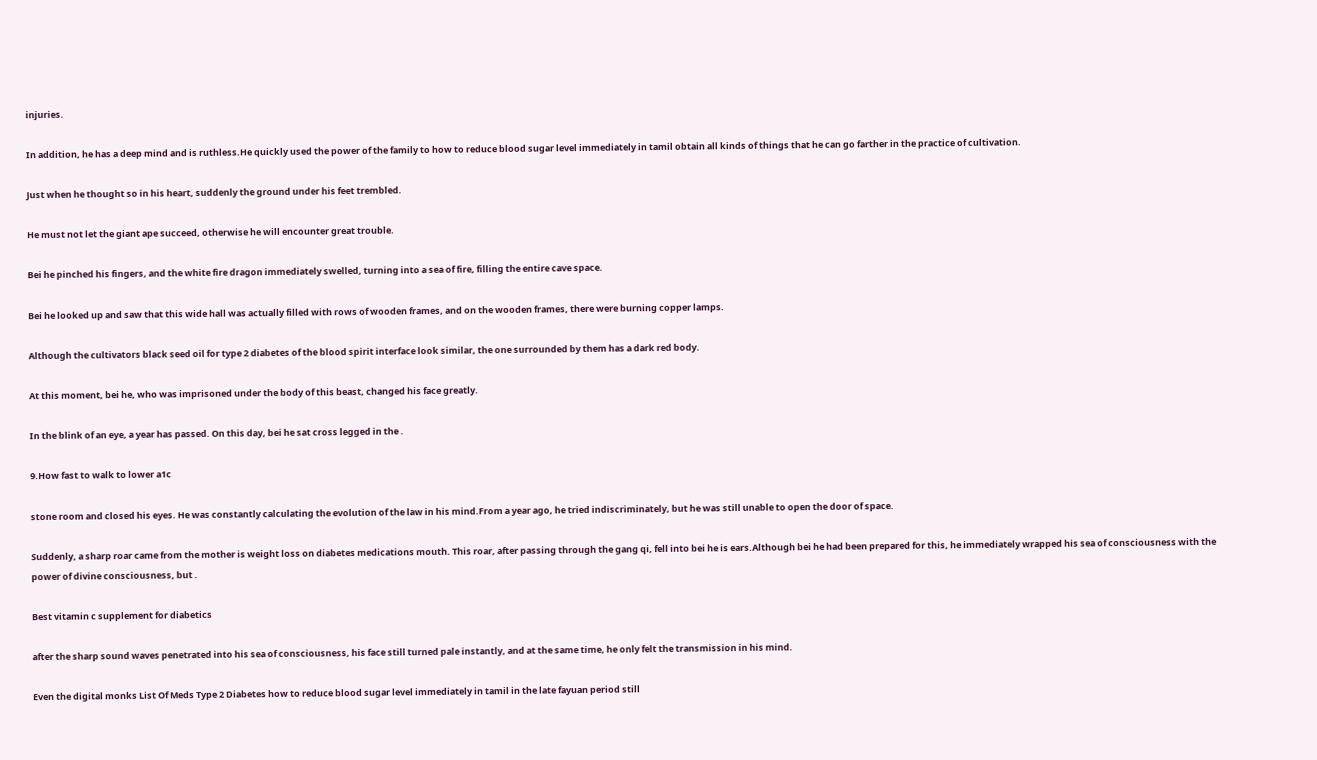injuries.

In addition, he has a deep mind and is ruthless.He quickly used the power of the family to how to reduce blood sugar level immediately in tamil obtain all kinds of things that he can go farther in the practice of cultivation.

Just when he thought so in his heart, suddenly the ground under his feet trembled.

He must not let the giant ape succeed, otherwise he will encounter great trouble.

Bei he pinched his fingers, and the white fire dragon immediately swelled, turning into a sea of fire, filling the entire cave space.

Bei he looked up and saw that this wide hall was actually filled with rows of wooden frames, and on the wooden frames, there were burning copper lamps.

Although the cultivators black seed oil for type 2 diabetes of the blood spirit interface look similar, the one surrounded by them has a dark red body.

At this moment, bei he, who was imprisoned under the body of this beast, changed his face greatly.

In the blink of an eye, a year has passed. On this day, bei he sat cross legged in the .

9.How fast to walk to lower a1c

stone room and closed his eyes. He was constantly calculating the evolution of the law in his mind.From a year ago, he tried indiscriminately, but he was still unable to open the door of space.

Suddenly, a sharp roar came from the mother is weight loss on diabetes medications mouth. This roar, after passing through the gang qi, fell into bei he is ears.Although bei he had been prepared for this, he immediately wrapped his sea of consciousness with the power of divine consciousness, but .

Best vitamin c supplement for diabetics

after the sharp sound waves penetrated into his sea of consciousness, his face still turned pale instantly, and at the same time, he only felt the transmission in his mind.

Even the digital monks List Of Meds Type 2 Diabetes how to reduce blood sugar level immediately in tamil in the late fayuan period still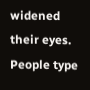widened their eyes. People type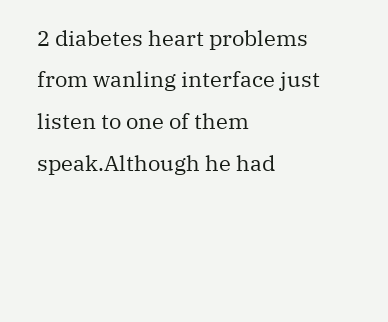2 diabetes heart problems from wanling interface just listen to one of them speak.Although he had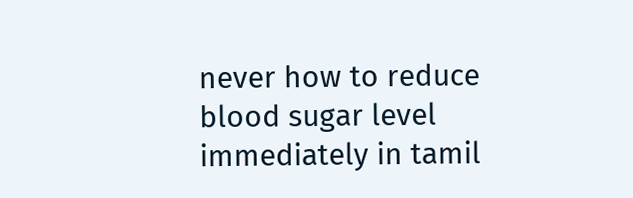never how to reduce blood sugar level immediately in tamil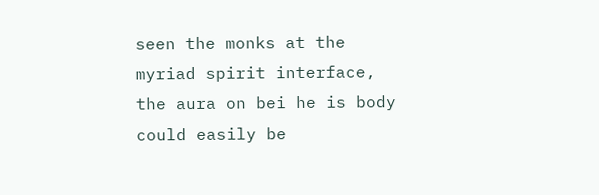seen the monks at the myriad spirit interface, the aura on bei he is body could easily be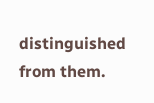distinguished from them.